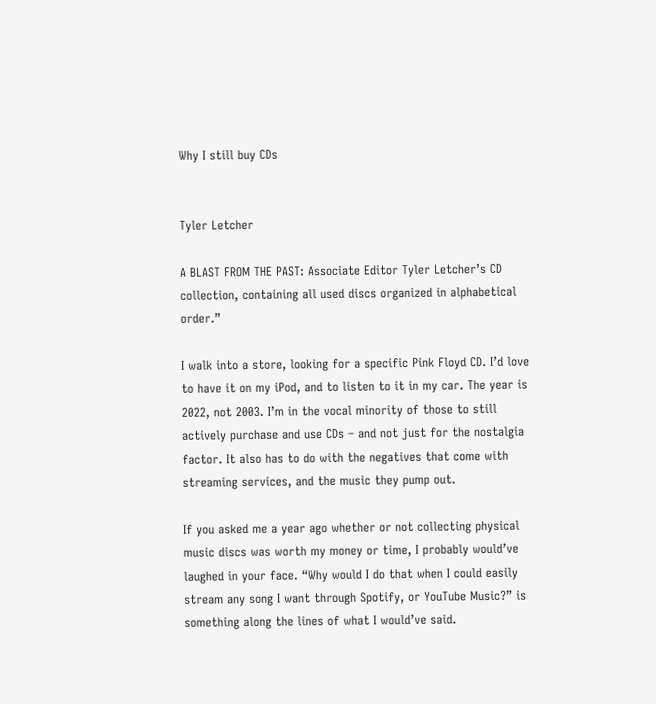Why I still buy CDs


Tyler Letcher

A BLAST FROM THE PAST: Associate Editor Tyler Letcher’s CD collection, containing all used discs organized in alphabetical order.”

I walk into a store, looking for a specific Pink Floyd CD. I’d love to have it on my iPod, and to listen to it in my car. The year is 2022, not 2003. I’m in the vocal minority of those to still actively purchase and use CDs – and not just for the nostalgia factor. It also has to do with the negatives that come with streaming services, and the music they pump out.

If you asked me a year ago whether or not collecting physical music discs was worth my money or time, I probably would’ve laughed in your face. “Why would I do that when I could easily stream any song I want through Spotify, or YouTube Music?” is something along the lines of what I would’ve said.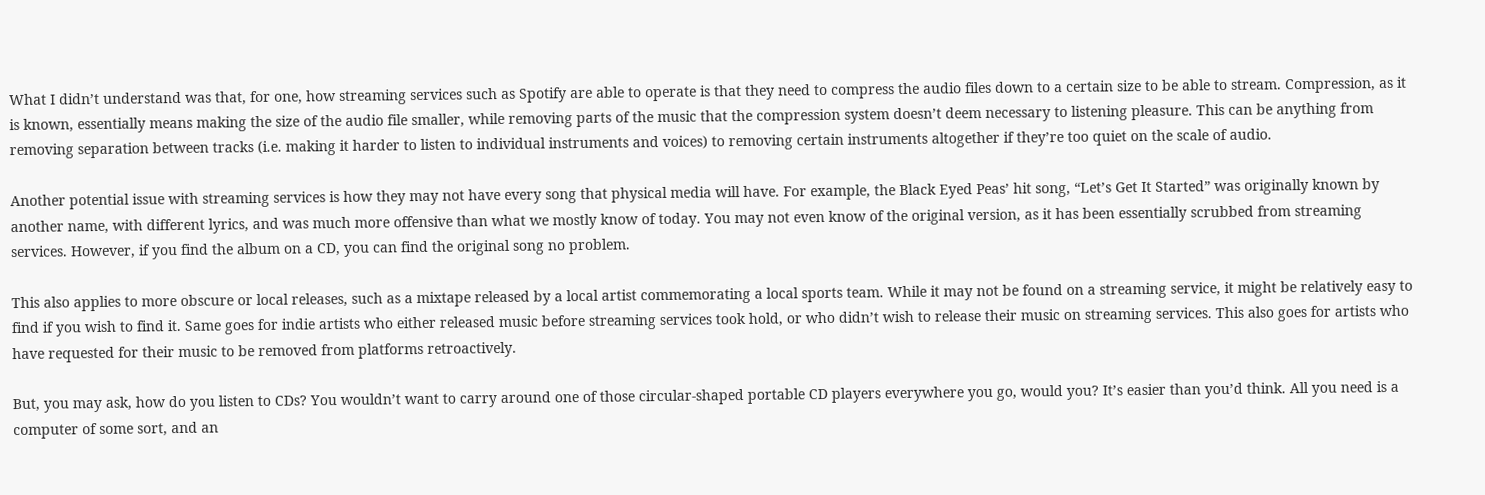What I didn’t understand was that, for one, how streaming services such as Spotify are able to operate is that they need to compress the audio files down to a certain size to be able to stream. Compression, as it is known, essentially means making the size of the audio file smaller, while removing parts of the music that the compression system doesn’t deem necessary to listening pleasure. This can be anything from removing separation between tracks (i.e. making it harder to listen to individual instruments and voices) to removing certain instruments altogether if they’re too quiet on the scale of audio.

Another potential issue with streaming services is how they may not have every song that physical media will have. For example, the Black Eyed Peas’ hit song, “Let’s Get It Started” was originally known by another name, with different lyrics, and was much more offensive than what we mostly know of today. You may not even know of the original version, as it has been essentially scrubbed from streaming services. However, if you find the album on a CD, you can find the original song no problem.

This also applies to more obscure or local releases, such as a mixtape released by a local artist commemorating a local sports team. While it may not be found on a streaming service, it might be relatively easy to find if you wish to find it. Same goes for indie artists who either released music before streaming services took hold, or who didn’t wish to release their music on streaming services. This also goes for artists who have requested for their music to be removed from platforms retroactively.

But, you may ask, how do you listen to CDs? You wouldn’t want to carry around one of those circular-shaped portable CD players everywhere you go, would you? It’s easier than you’d think. All you need is a computer of some sort, and an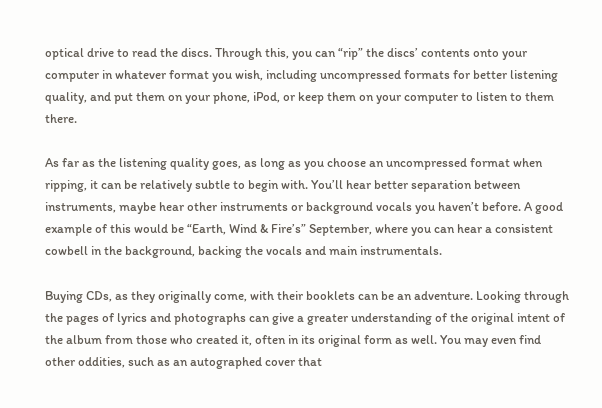optical drive to read the discs. Through this, you can “rip” the discs’ contents onto your computer in whatever format you wish, including uncompressed formats for better listening quality, and put them on your phone, iPod, or keep them on your computer to listen to them there.

As far as the listening quality goes, as long as you choose an uncompressed format when ripping, it can be relatively subtle to begin with. You’ll hear better separation between instruments, maybe hear other instruments or background vocals you haven’t before. A good example of this would be “Earth, Wind & Fire’s” September, where you can hear a consistent cowbell in the background, backing the vocals and main instrumentals.

Buying CDs, as they originally come, with their booklets can be an adventure. Looking through the pages of lyrics and photographs can give a greater understanding of the original intent of the album from those who created it, often in its original form as well. You may even find other oddities, such as an autographed cover that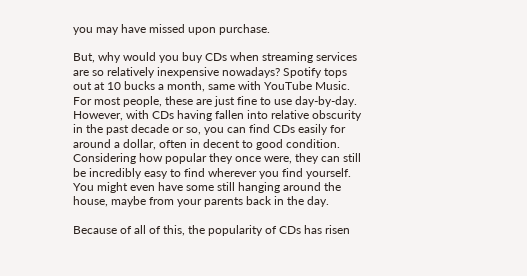you may have missed upon purchase.

But, why would you buy CDs when streaming services are so relatively inexpensive nowadays? Spotify tops out at 10 bucks a month, same with YouTube Music. For most people, these are just fine to use day-by-day. However, with CDs having fallen into relative obscurity in the past decade or so, you can find CDs easily for around a dollar, often in decent to good condition. Considering how popular they once were, they can still be incredibly easy to find wherever you find yourself. You might even have some still hanging around the house, maybe from your parents back in the day.

Because of all of this, the popularity of CDs has risen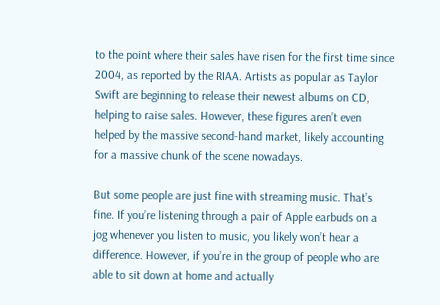to the point where their sales have risen for the first time since 2004, as reported by the RIAA. Artists as popular as Taylor Swift are beginning to release their newest albums on CD, helping to raise sales. However, these figures aren’t even helped by the massive second-hand market, likely accounting for a massive chunk of the scene nowadays.

But some people are just fine with streaming music. That’s fine. If you’re listening through a pair of Apple earbuds on a jog whenever you listen to music, you likely won’t hear a difference. However, if you’re in the group of people who are able to sit down at home and actually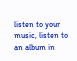listen to your music, listen to an album in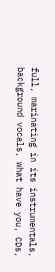full, marinating in its instrumentals, background vocals, what have you, CDs,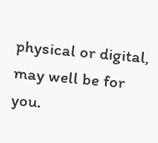physical or digital, may well be for you.